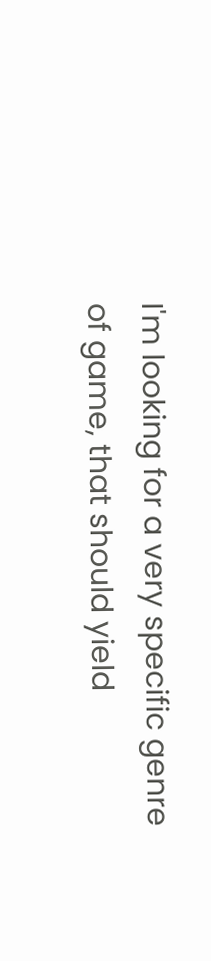I'm looking for a very specific genre of game, that should yield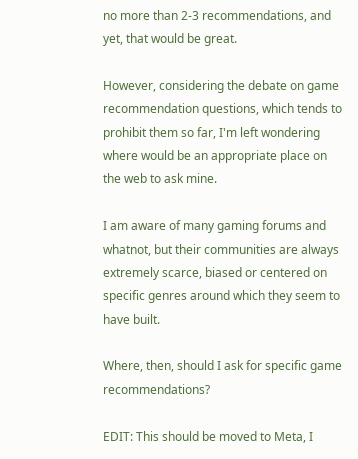no more than 2-3 recommendations, and yet, that would be great.

However, considering the debate on game recommendation questions, which tends to prohibit them so far, I'm left wondering where would be an appropriate place on the web to ask mine.

I am aware of many gaming forums and whatnot, but their communities are always extremely scarce, biased or centered on specific genres around which they seem to have built.

Where, then, should I ask for specific game recommendations?

EDIT: This should be moved to Meta, I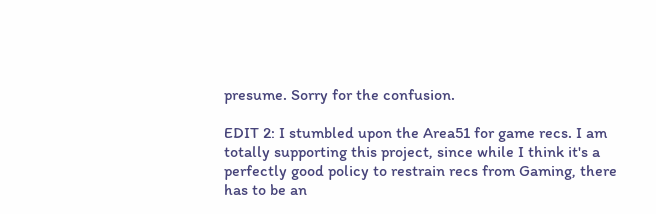presume. Sorry for the confusion.

EDIT 2: I stumbled upon the Area51 for game recs. I am totally supporting this project, since while I think it's a perfectly good policy to restrain recs from Gaming, there has to be an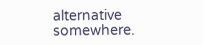alternative somewhere.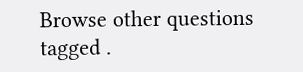Browse other questions tagged .